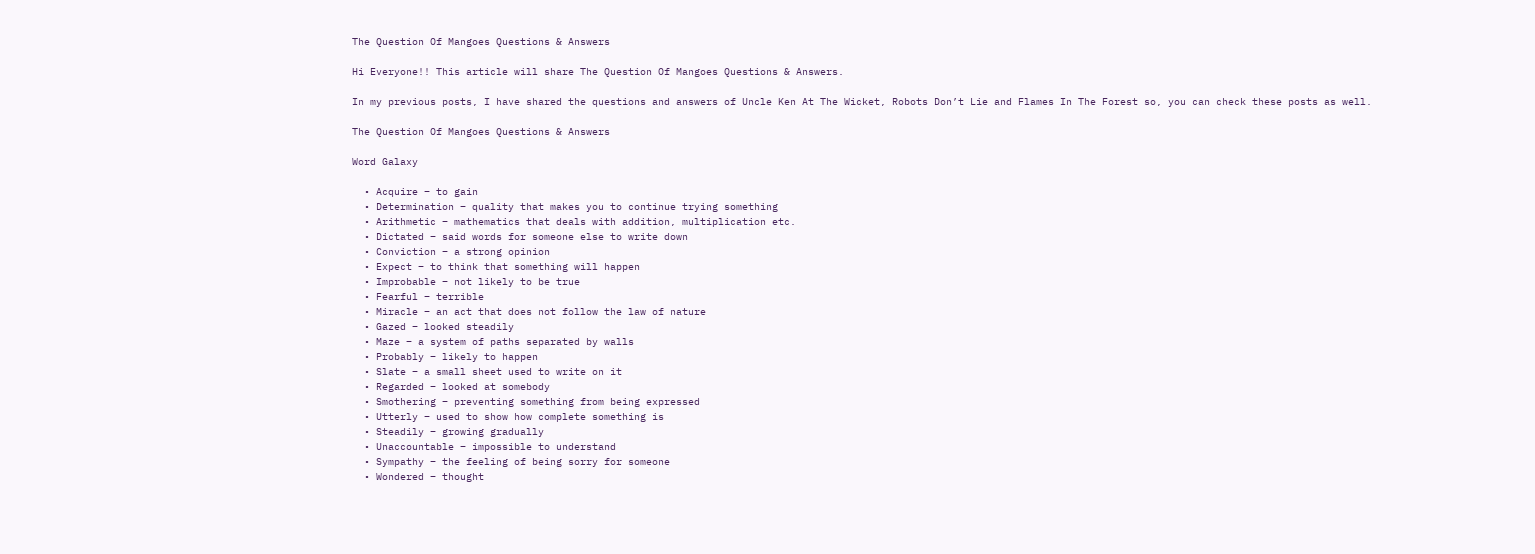The Question Of Mangoes Questions & Answers

Hi Everyone!! This article will share The Question Of Mangoes Questions & Answers.

In my previous posts, I have shared the questions and answers of Uncle Ken At The Wicket, Robots Don’t Lie and Flames In The Forest so, you can check these posts as well.

The Question Of Mangoes Questions & Answers

Word Galaxy

  • Acquire – to gain
  • Determination – quality that makes you to continue trying something
  • Arithmetic – mathematics that deals with addition, multiplication etc.
  • Dictated – said words for someone else to write down
  • Conviction – a strong opinion
  • Expect – to think that something will happen
  • Improbable – not likely to be true
  • Fearful – terrible
  • Miracle – an act that does not follow the law of nature
  • Gazed – looked steadily
  • Maze – a system of paths separated by walls
  • Probably – likely to happen
  • Slate – a small sheet used to write on it
  • Regarded – looked at somebody
  • Smothering – preventing something from being expressed
  • Utterly – used to show how complete something is
  • Steadily – growing gradually
  • Unaccountable – impossible to understand
  • Sympathy – the feeling of being sorry for someone
  • Wondered – thought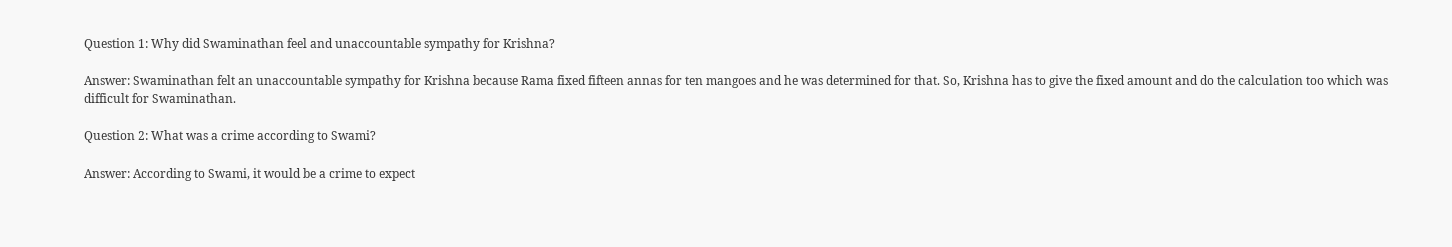Question 1: Why did Swaminathan feel and unaccountable sympathy for Krishna?

Answer: Swaminathan felt an unaccountable sympathy for Krishna because Rama fixed fifteen annas for ten mangoes and he was determined for that. So, Krishna has to give the fixed amount and do the calculation too which was difficult for Swaminathan.

Question 2: What was a crime according to Swami?

Answer: According to Swami, it would be a crime to expect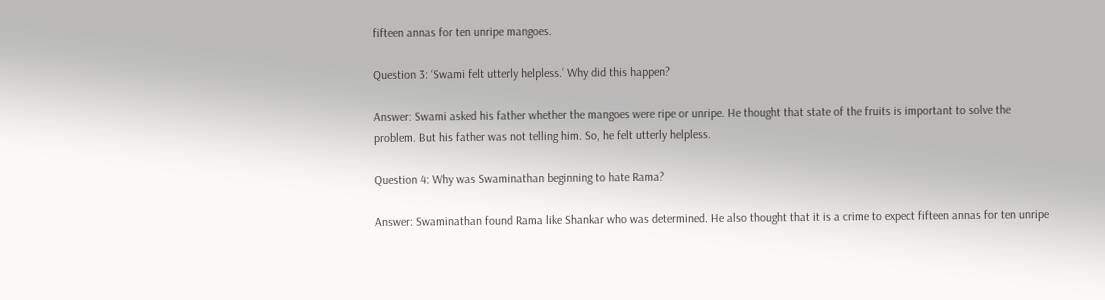fifteen annas for ten unripe mangoes.

Question 3: ‘Swami felt utterly helpless.’ Why did this happen?

Answer: Swami asked his father whether the mangoes were ripe or unripe. He thought that state of the fruits is important to solve the problem. But his father was not telling him. So, he felt utterly helpless.

Question 4: Why was Swaminathan beginning to hate Rama?

Answer: Swaminathan found Rama like Shankar who was determined. He also thought that it is a crime to expect fifteen annas for ten unripe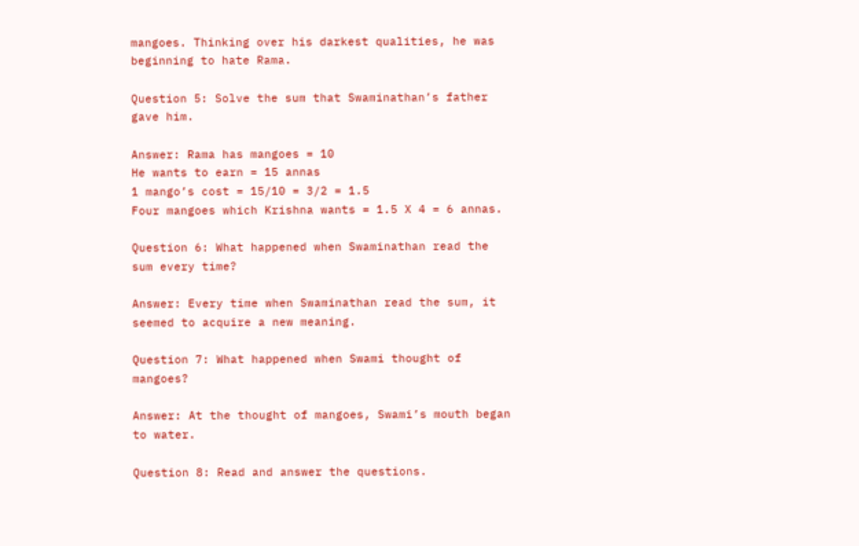mangoes. Thinking over his darkest qualities, he was beginning to hate Rama.

Question 5: Solve the sum that Swaminathan’s father gave him.

Answer: Rama has mangoes = 10
He wants to earn = 15 annas
1 mango’s cost = 15/10 = 3/2 = 1.5
Four mangoes which Krishna wants = 1.5 X 4 = 6 annas.

Question 6: What happened when Swaminathan read the sum every time?

Answer: Every time when Swaminathan read the sum, it seemed to acquire a new meaning.

Question 7: What happened when Swami thought of mangoes?

Answer: At the thought of mangoes, Swami’s mouth began to water.

Question 8: Read and answer the questions.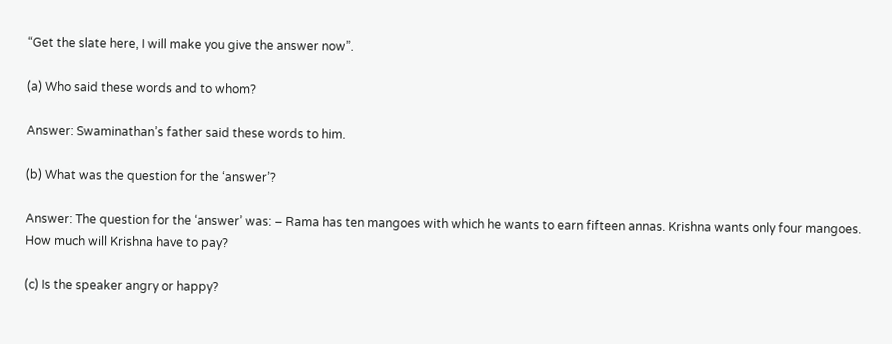“Get the slate here, I will make you give the answer now”.

(a) Who said these words and to whom?

Answer: Swaminathan’s father said these words to him.

(b) What was the question for the ‘answer’?

Answer: The question for the ‘answer’ was: – Rama has ten mangoes with which he wants to earn fifteen annas. Krishna wants only four mangoes. How much will Krishna have to pay?

(c) Is the speaker angry or happy?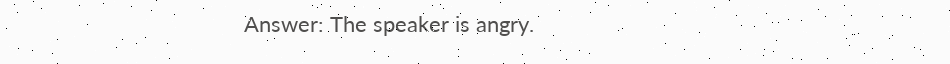Answer: The speaker is angry.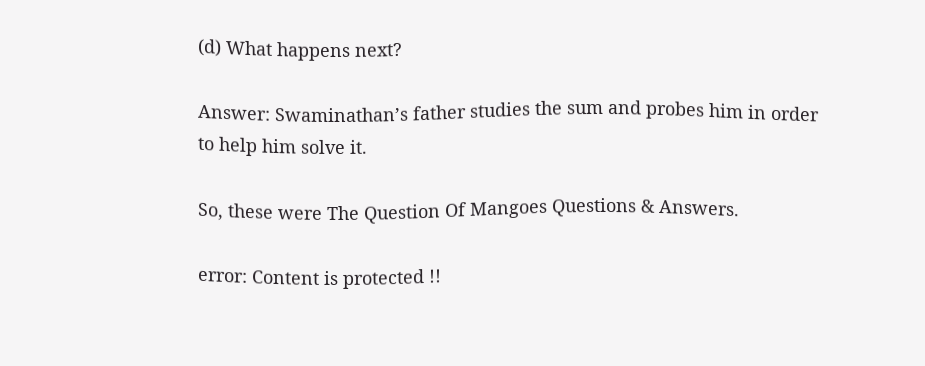(d) What happens next?

Answer: Swaminathan’s father studies the sum and probes him in order to help him solve it.

So, these were The Question Of Mangoes Questions & Answers.

error: Content is protected !!